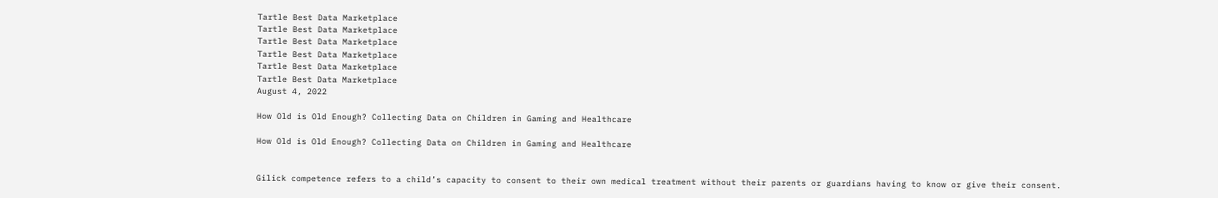Tartle Best Data Marketplace
Tartle Best Data Marketplace
Tartle Best Data Marketplace
Tartle Best Data Marketplace
Tartle Best Data Marketplace
Tartle Best Data Marketplace
August 4, 2022

How Old is Old Enough? Collecting Data on Children in Gaming and Healthcare

How Old is Old Enough? Collecting Data on Children in Gaming and Healthcare


Gilick competence refers to a child’s capacity to consent to their own medical treatment without their parents or guardians having to know or give their consent.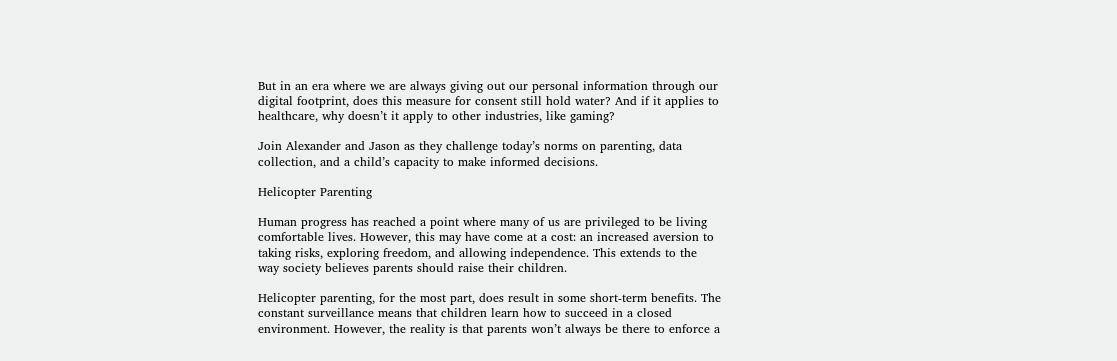But in an era where we are always giving out our personal information through our digital footprint, does this measure for consent still hold water? And if it applies to healthcare, why doesn’t it apply to other industries, like gaming?

Join Alexander and Jason as they challenge today’s norms on parenting, data collection, and a child’s capacity to make informed decisions.

Helicopter Parenting

Human progress has reached a point where many of us are privileged to be living comfortable lives. However, this may have come at a cost: an increased aversion to taking risks, exploring freedom, and allowing independence. This extends to the way society believes parents should raise their children.

Helicopter parenting, for the most part, does result in some short-term benefits. The constant surveillance means that children learn how to succeed in a closed environment. However, the reality is that parents won’t always be there to enforce a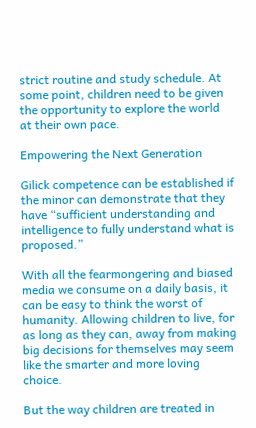strict routine and study schedule. At some point, children need to be given the opportunity to explore the world at their own pace.

Empowering the Next Generation

Gilick competence can be established if the minor can demonstrate that they have “sufficient understanding and intelligence to fully understand what is proposed.”

With all the fearmongering and biased media we consume on a daily basis, it can be easy to think the worst of humanity. Allowing children to live, for as long as they can, away from making big decisions for themselves may seem like the smarter and more loving choice.

But the way children are treated in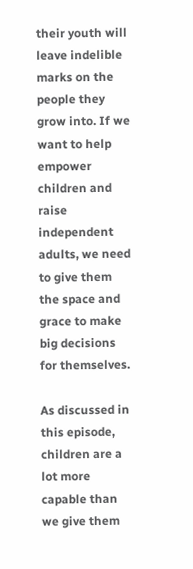their youth will leave indelible marks on the people they grow into. If we want to help empower children and raise independent adults, we need to give them the space and grace to make big decisions for themselves.

As discussed in this episode, children are a lot more capable than we give them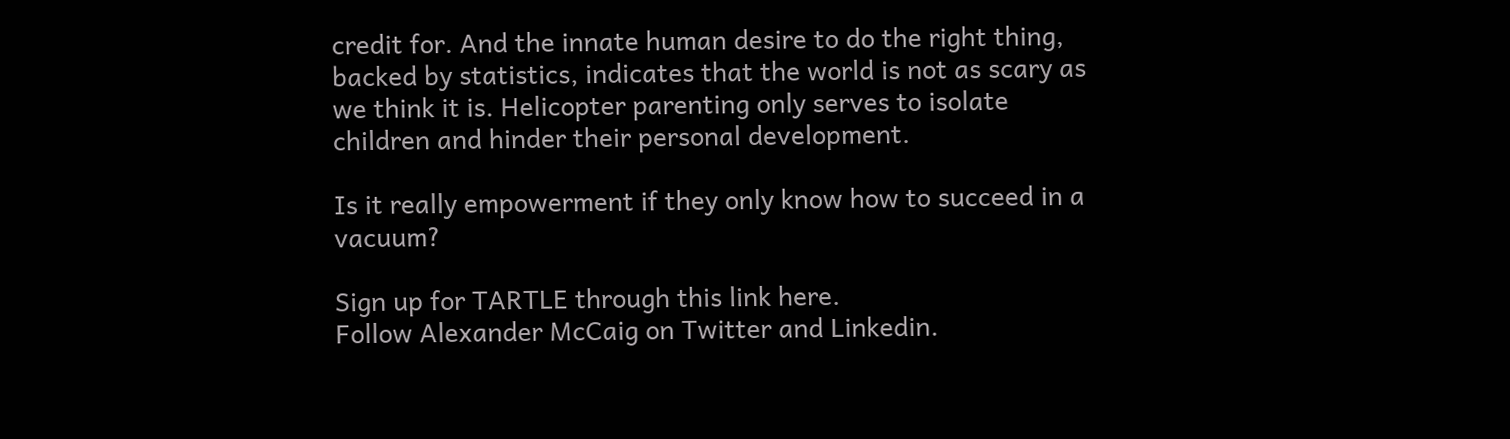credit for. And the innate human desire to do the right thing, backed by statistics, indicates that the world is not as scary as we think it is. Helicopter parenting only serves to isolate children and hinder their personal development.

Is it really empowerment if they only know how to succeed in a vacuum?

Sign up for TARTLE through this link here.
Follow Alexander McCaig on Twitter and Linkedin.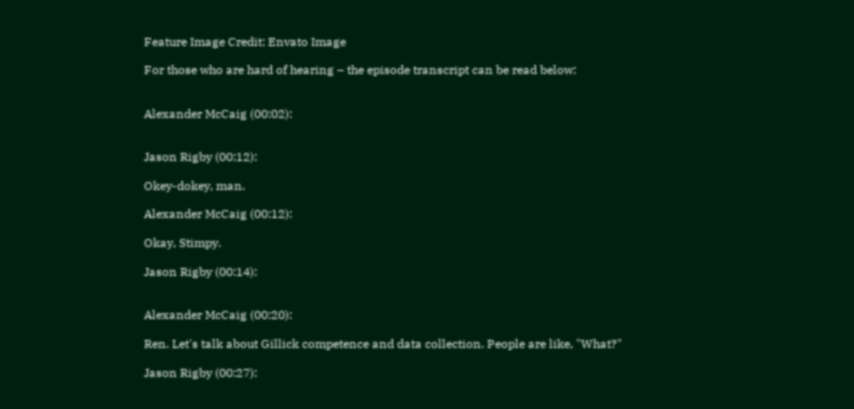Feature Image Credit: Envato Image

For those who are hard of hearing – the episode transcript can be read below:


Alexander McCaig (00:02):


Jason Rigby (00:12):

Okey-dokey, man.

Alexander McCaig (00:12):

Okay, Stimpy.

Jason Rigby (00:14):


Alexander McCaig (00:20):

Ren. Let's talk about Gillick competence and data collection. People are like, "What?"

Jason Rigby (00:27):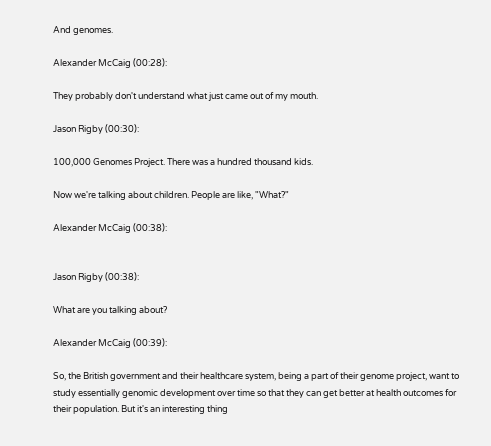And genomes.

Alexander McCaig (00:28):

They probably don't understand what just came out of my mouth.

Jason Rigby (00:30):

100,000 Genomes Project. There was a hundred thousand kids.

Now we're talking about children. People are like, "What?"

Alexander McCaig (00:38):


Jason Rigby (00:38):

What are you talking about?

Alexander McCaig (00:39):

So, the British government and their healthcare system, being a part of their genome project, want to study essentially genomic development over time so that they can get better at health outcomes for their population. But it's an interesting thing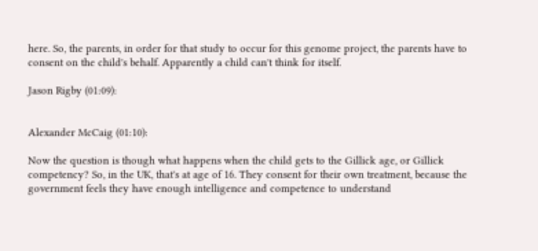here. So, the parents, in order for that study to occur for this genome project, the parents have to consent on the child's behalf. Apparently a child can't think for itself.

Jason Rigby (01:09):


Alexander McCaig (01:10):

Now the question is though what happens when the child gets to the Gillick age, or Gillick competency? So, in the UK, that's at age of 16. They consent for their own treatment, because the government feels they have enough intelligence and competence to understand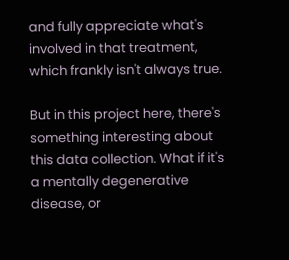and fully appreciate what's involved in that treatment, which frankly isn't always true.

But in this project here, there's something interesting about this data collection. What if it's a mentally degenerative disease, or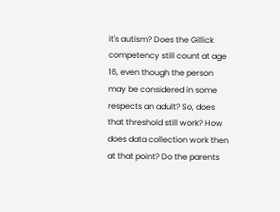it's autism? Does the Gillick competency still count at age 16, even though the person may be considered in some respects an adult? So, does that threshold still work? How does data collection work then at that point? Do the parents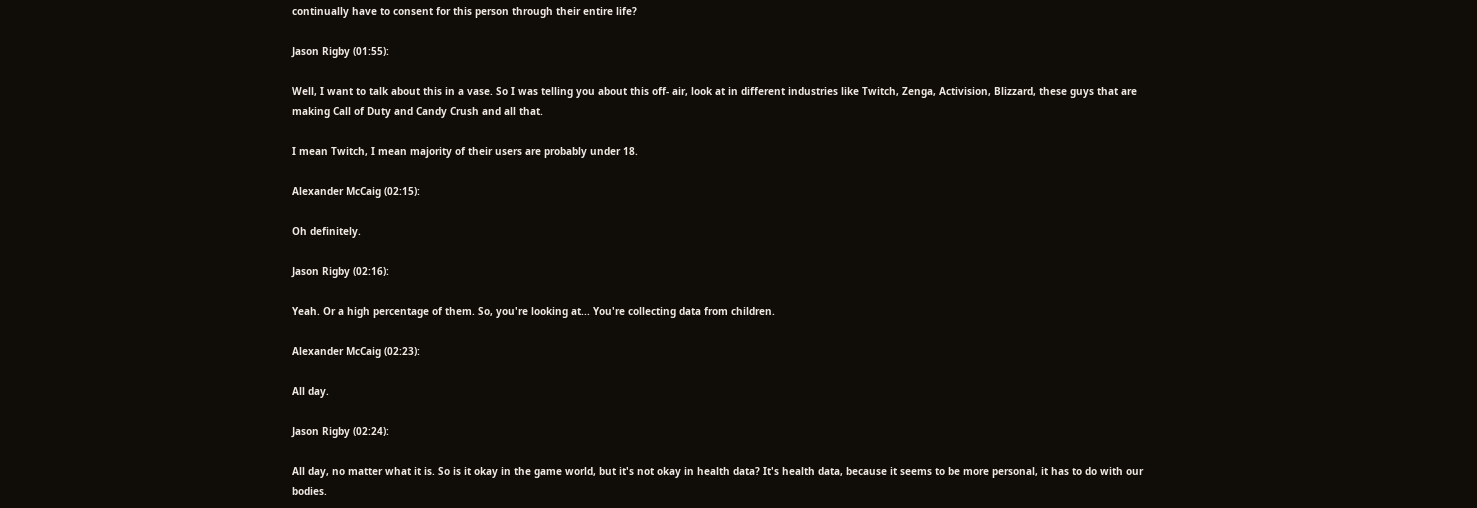continually have to consent for this person through their entire life?

Jason Rigby (01:55):

Well, I want to talk about this in a vase. So I was telling you about this off- air, look at in different industries like Twitch, Zenga, Activision, Blizzard, these guys that are making Call of Duty and Candy Crush and all that.

I mean Twitch, I mean majority of their users are probably under 18.

Alexander McCaig (02:15):

Oh definitely.

Jason Rigby (02:16):

Yeah. Or a high percentage of them. So, you're looking at... You're collecting data from children.

Alexander McCaig (02:23):

All day.

Jason Rigby (02:24):

All day, no matter what it is. So is it okay in the game world, but it's not okay in health data? It's health data, because it seems to be more personal, it has to do with our bodies.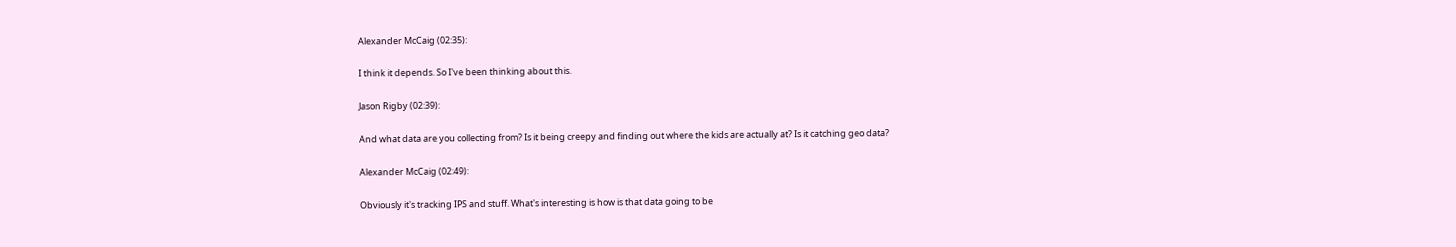Alexander McCaig (02:35):

I think it depends. So I've been thinking about this.

Jason Rigby (02:39):

And what data are you collecting from? Is it being creepy and finding out where the kids are actually at? Is it catching geo data?

Alexander McCaig (02:49):

Obviously it's tracking IPS and stuff. What's interesting is how is that data going to be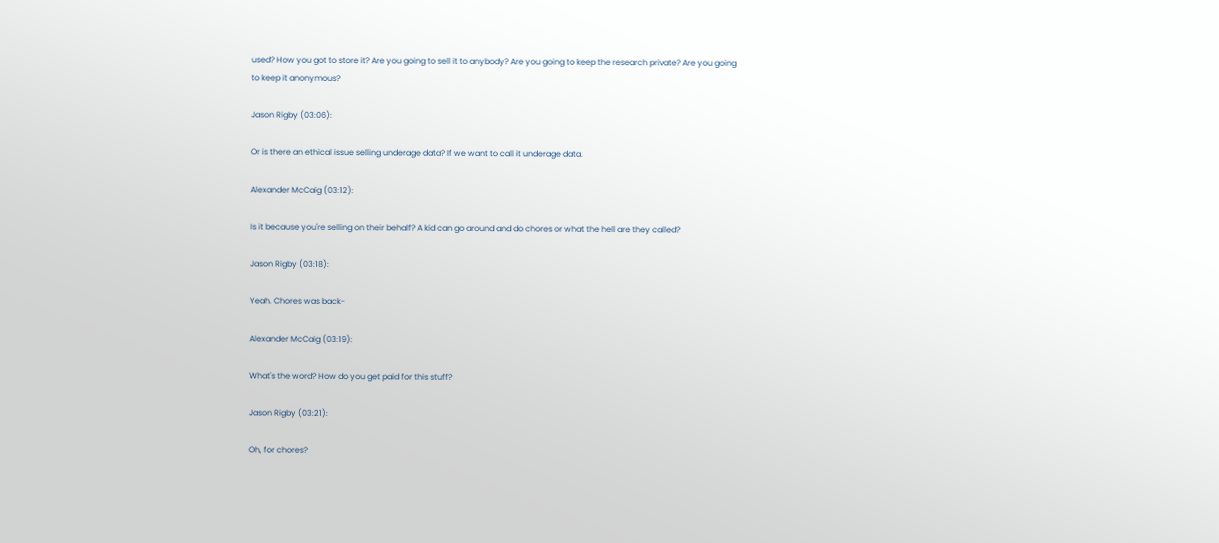used? How you got to store it? Are you going to sell it to anybody? Are you going to keep the research private? Are you going to keep it anonymous?

Jason Rigby (03:06):

Or is there an ethical issue selling underage data? If we want to call it underage data.

Alexander McCaig (03:12):

Is it because you're selling on their behalf? A kid can go around and do chores or what the hell are they called?

Jason Rigby (03:18):

Yeah. Chores was back-

Alexander McCaig (03:19):

What's the word? How do you get paid for this stuff?

Jason Rigby (03:21):

Oh, for chores?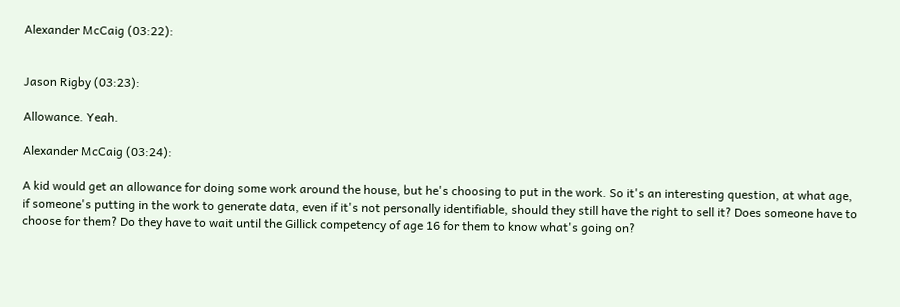Alexander McCaig (03:22):


Jason Rigby (03:23):

Allowance. Yeah.

Alexander McCaig (03:24):

A kid would get an allowance for doing some work around the house, but he's choosing to put in the work. So it's an interesting question, at what age, if someone's putting in the work to generate data, even if it's not personally identifiable, should they still have the right to sell it? Does someone have to choose for them? Do they have to wait until the Gillick competency of age 16 for them to know what's going on?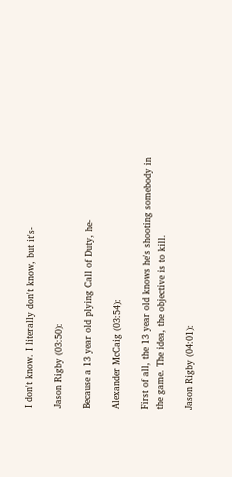I don't know. I literally don't know, but it's-

Jason Rigby (03:50):

Because a 13 year old plying Call of Duty, he-

Alexander McCaig (03:54):

First of all, the 13 year old knows he's shooting somebody in the game. The idea, the objective is to kill.

Jason Rigby (04:01):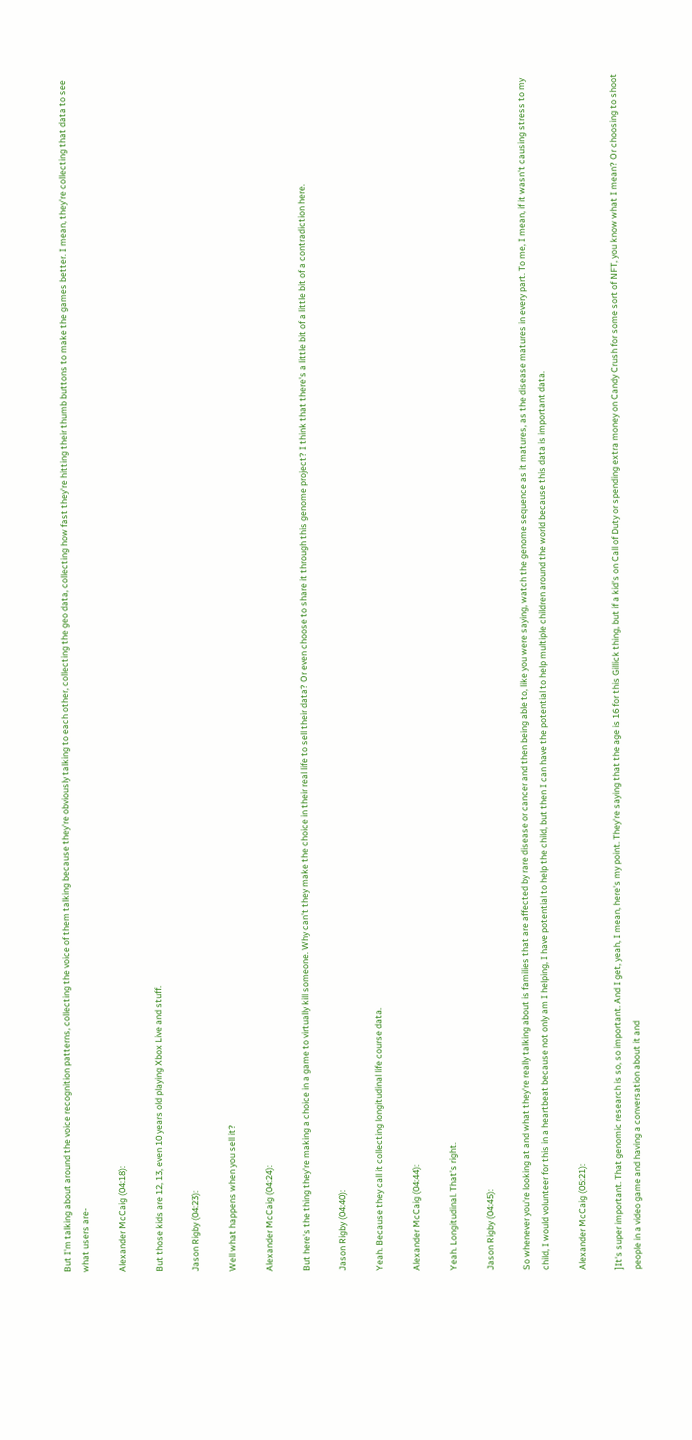But I'm talking about around the voice recognition patterns, collecting the voice of them talking because they're obviously talking to each other, collecting the geo data, collecting how fast they're hitting their thumb buttons to make the games better. I mean, they're collecting that data to see what users are-

Alexander McCaig (04:18):

But those kids are 12, 13, even 10 years old playing Xbox Live and stuff.

Jason Rigby (04:23):

Well what happens when you sell it?

Alexander McCaig (04:24):

But here's the thing they're making a choice in a game to virtually kill someone. Why can't they make the choice in their real life to sell their data? Or even choose to share it through this genome project? I think that there's a little bit of a little bit of a contradiction here.

Jason Rigby (04:40):

Yeah. Because they call it collecting longitudinal life course data.

Alexander McCaig (04:44):

Yeah. Longitudinal. That's right.

Jason Rigby (04:45):

So whenever you're looking at and what they're really talking about is families that are affected by rare disease or cancer and then being able to, like you were saying, watch the genome sequence as it matures, as the disease matures in every part. To me, I mean, if it wasn't causing stress to my child, I would volunteer for this in a heartbeat because not only am I helping, I have potential to help the child, but then I can have the potential to help multiple children around the world because this data is important data.

Alexander McCaig (05:21):

]It's super important. That genomic research is so, so important. And I get, yeah, I mean, here's my point. They're saying that the age is 16 for this Gillick thing, but if a kid's on Call of Duty or spending extra money on Candy Crush for some sort of NFT, you know what I mean? Or choosing to shoot people in a video game and having a conversation about it and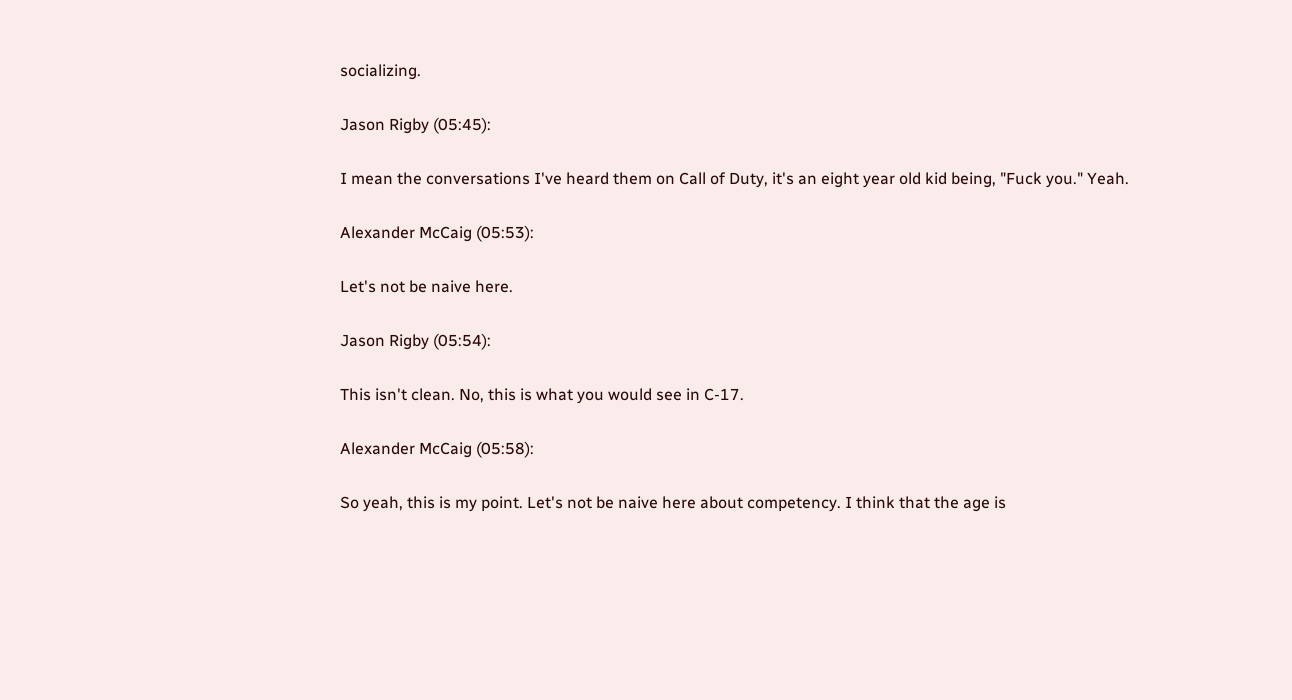socializing.

Jason Rigby (05:45):

I mean the conversations I've heard them on Call of Duty, it's an eight year old kid being, "Fuck you." Yeah.

Alexander McCaig (05:53):

Let's not be naive here.

Jason Rigby (05:54):

This isn't clean. No, this is what you would see in C-17.

Alexander McCaig (05:58):

So yeah, this is my point. Let's not be naive here about competency. I think that the age is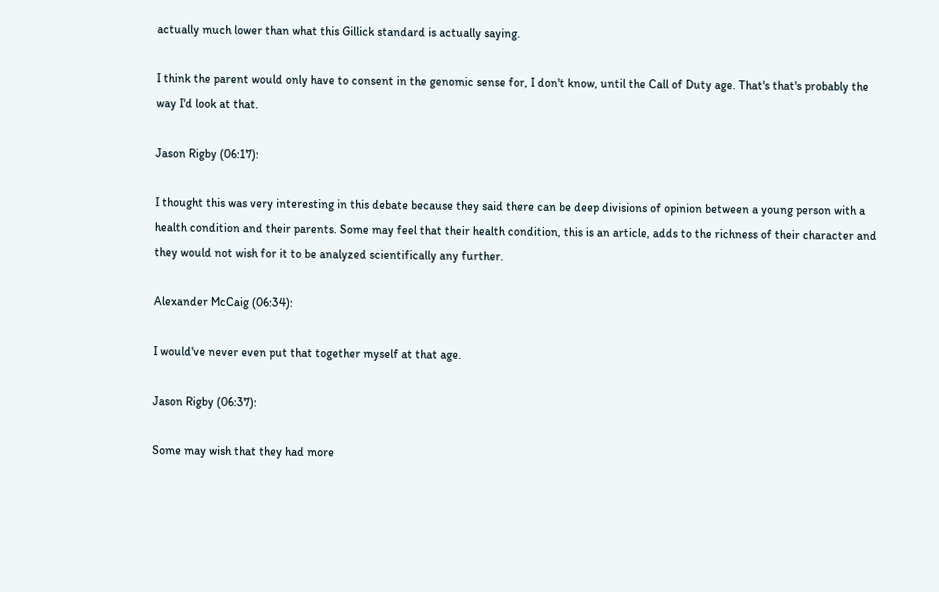actually much lower than what this Gillick standard is actually saying.

I think the parent would only have to consent in the genomic sense for, I don't know, until the Call of Duty age. That's that's probably the way I'd look at that.

Jason Rigby (06:17):

I thought this was very interesting in this debate because they said there can be deep divisions of opinion between a young person with a health condition and their parents. Some may feel that their health condition, this is an article, adds to the richness of their character and they would not wish for it to be analyzed scientifically any further.

Alexander McCaig (06:34):

I would've never even put that together myself at that age.

Jason Rigby (06:37):

Some may wish that they had more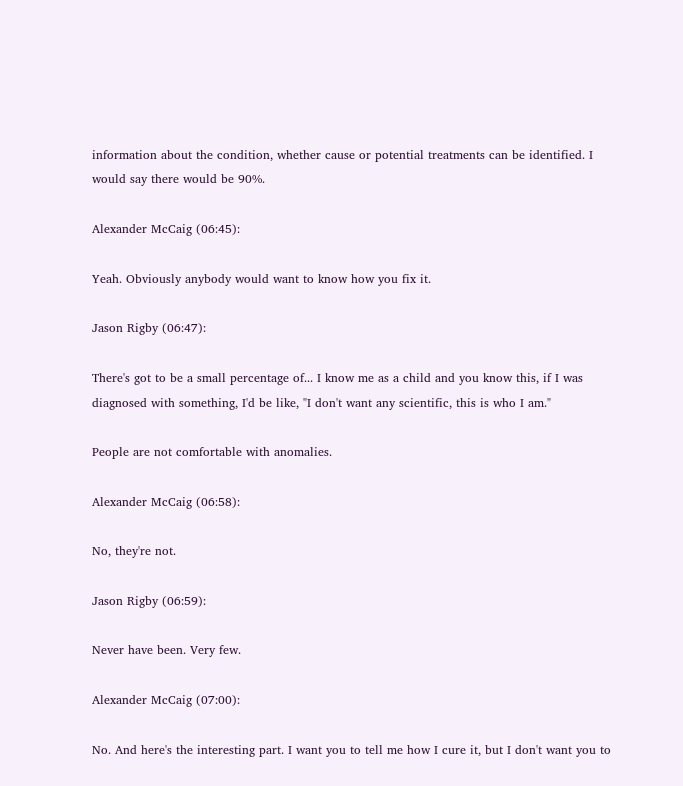information about the condition, whether cause or potential treatments can be identified. I would say there would be 90%.

Alexander McCaig (06:45):

Yeah. Obviously anybody would want to know how you fix it.

Jason Rigby (06:47):

There's got to be a small percentage of... I know me as a child and you know this, if I was diagnosed with something, I'd be like, "I don't want any scientific, this is who I am."

People are not comfortable with anomalies.

Alexander McCaig (06:58):

No, they're not.

Jason Rigby (06:59):

Never have been. Very few.

Alexander McCaig (07:00):

No. And here's the interesting part. I want you to tell me how I cure it, but I don't want you to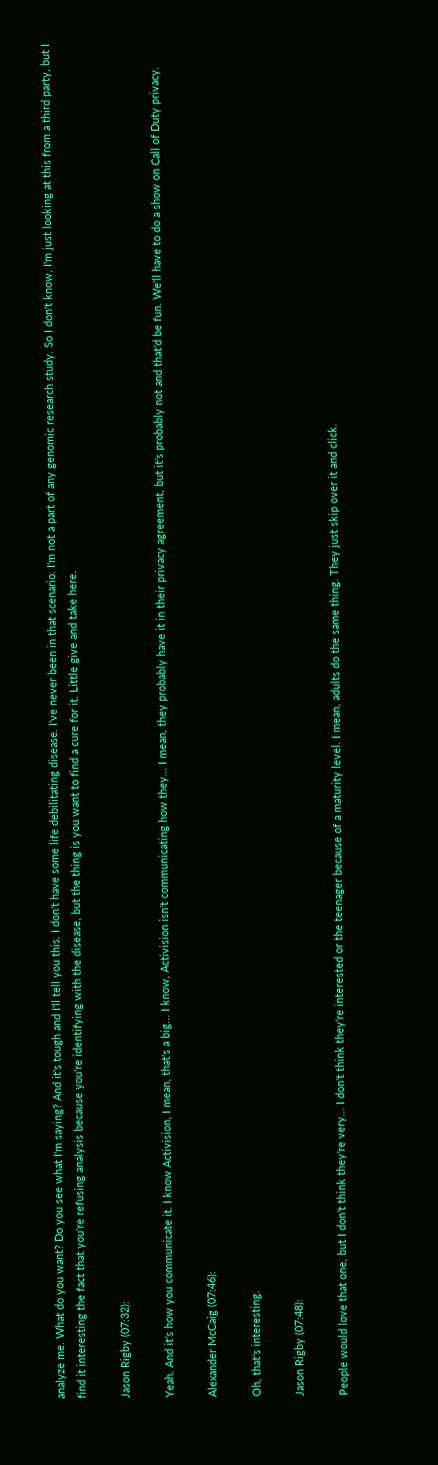analyze me. What do you want? Do you see what I'm saying? And it's tough and I'll tell you this. I don't have some life debilitating disease. I've never been in that scenario. I'm not a part of any genomic research study. So I don't know, I'm just looking at this from a third party, but I find it interesting the fact that you're refusing analysis because you're identifying with the disease, but the thing is you want to find a cure for it. Little give and take here.

Jason Rigby (07:32):

Yeah. And it's how you communicate it. I know Activision, I mean, that's a big... I know, Activision isn't communicating how they... I mean, they probably have it in their privacy agreement, but it's probably not and that'd be fun. We'll have to do a show on Call of Duty privacy.

Alexander McCaig (07:46):

Oh, that's interesting.

Jason Rigby (07:48):

People would love that one, but I don't think they're very... I don't think they're interested or the teenager because of a maturity level. I mean, adults do the same thing. They just skip over it and click.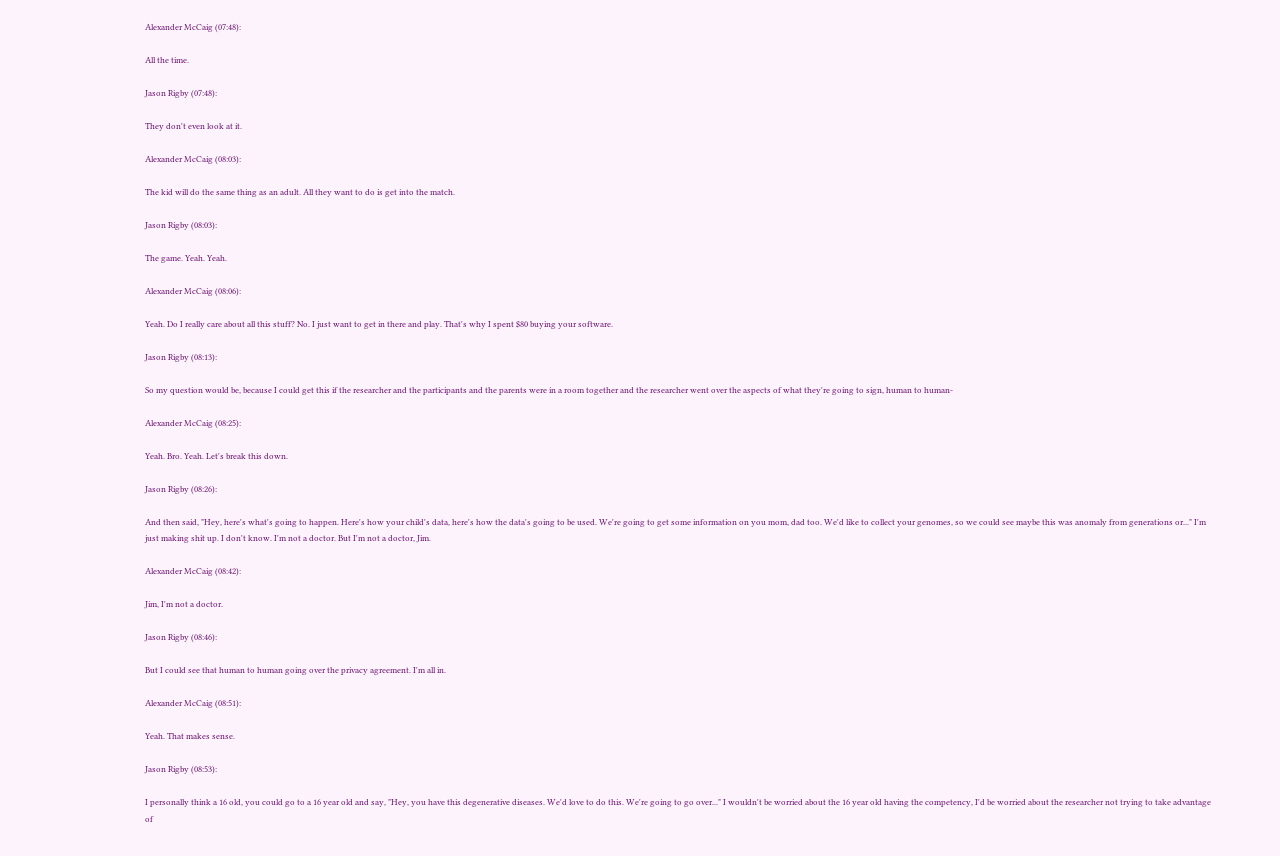Alexander McCaig (07:48):

All the time.

Jason Rigby (07:48):

They don't even look at it.

Alexander McCaig (08:03):

The kid will do the same thing as an adult. All they want to do is get into the match.

Jason Rigby (08:03):

The game. Yeah. Yeah.

Alexander McCaig (08:06):

Yeah. Do I really care about all this stuff? No. I just want to get in there and play. That's why I spent $80 buying your software.

Jason Rigby (08:13):

So my question would be, because I could get this if the researcher and the participants and the parents were in a room together and the researcher went over the aspects of what they're going to sign, human to human-

Alexander McCaig (08:25):

Yeah. Bro. Yeah. Let's break this down.

Jason Rigby (08:26):

And then said, "Hey, here's what's going to happen. Here's how your child's data, here's how the data's going to be used. We're going to get some information on you mom, dad too. We'd like to collect your genomes, so we could see maybe this was anomaly from generations or..." I'm just making shit up. I don't know. I'm not a doctor. But I'm not a doctor, Jim.

Alexander McCaig (08:42):

Jim, I'm not a doctor.

Jason Rigby (08:46):

But I could see that human to human going over the privacy agreement. I'm all in.

Alexander McCaig (08:51):

Yeah. That makes sense.

Jason Rigby (08:53):

I personally think a 16 old, you could go to a 16 year old and say, "Hey, you have this degenerative diseases. We'd love to do this. We're going to go over..." I wouldn't be worried about the 16 year old having the competency, I'd be worried about the researcher not trying to take advantage of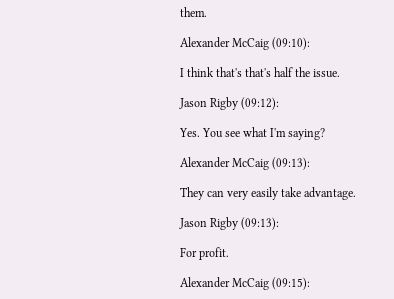them.

Alexander McCaig (09:10):

I think that's that's half the issue.

Jason Rigby (09:12):

Yes. You see what I'm saying?

Alexander McCaig (09:13):

They can very easily take advantage.

Jason Rigby (09:13):

For profit.

Alexander McCaig (09:15):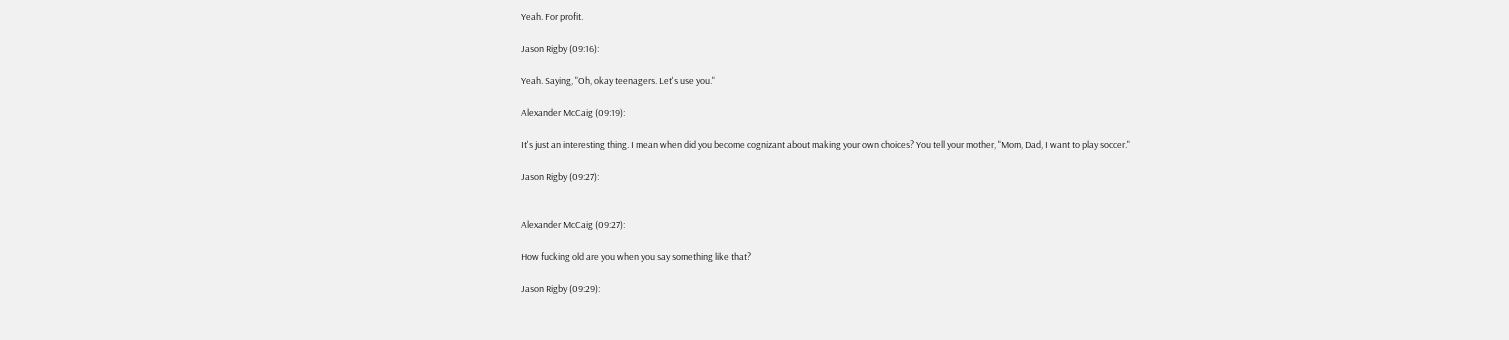Yeah. For profit.

Jason Rigby (09:16):

Yeah. Saying, "Oh, okay teenagers. Let's use you."

Alexander McCaig (09:19):

It's just an interesting thing. I mean when did you become cognizant about making your own choices? You tell your mother, "Mom, Dad, I want to play soccer."

Jason Rigby (09:27):


Alexander McCaig (09:27):

How fucking old are you when you say something like that?

Jason Rigby (09:29):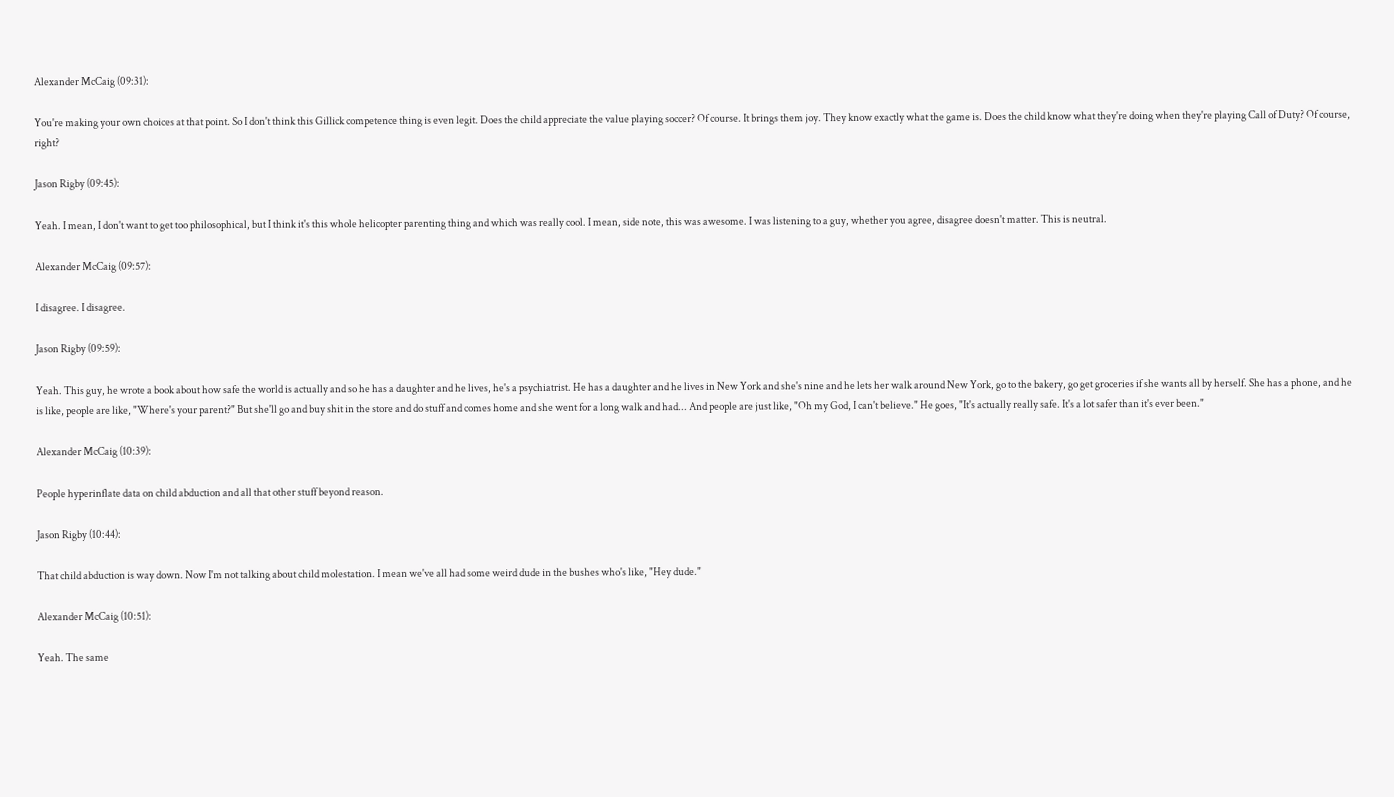Alexander McCaig (09:31):

You're making your own choices at that point. So I don't think this Gillick competence thing is even legit. Does the child appreciate the value playing soccer? Of course. It brings them joy. They know exactly what the game is. Does the child know what they're doing when they're playing Call of Duty? Of course, right?

Jason Rigby (09:45):

Yeah. I mean, I don't want to get too philosophical, but I think it's this whole helicopter parenting thing and which was really cool. I mean, side note, this was awesome. I was listening to a guy, whether you agree, disagree doesn't matter. This is neutral.

Alexander McCaig (09:57):

I disagree. I disagree.

Jason Rigby (09:59):

Yeah. This guy, he wrote a book about how safe the world is actually and so he has a daughter and he lives, he's a psychiatrist. He has a daughter and he lives in New York and she's nine and he lets her walk around New York, go to the bakery, go get groceries if she wants all by herself. She has a phone, and he is like, people are like, "Where's your parent?" But she'll go and buy shit in the store and do stuff and comes home and she went for a long walk and had... And people are just like, "Oh my God, I can't believe." He goes, "It's actually really safe. It's a lot safer than it's ever been."

Alexander McCaig (10:39):

People hyperinflate data on child abduction and all that other stuff beyond reason.

Jason Rigby (10:44):

That child abduction is way down. Now I'm not talking about child molestation. I mean we've all had some weird dude in the bushes who's like, "Hey dude."

Alexander McCaig (10:51):

Yeah. The same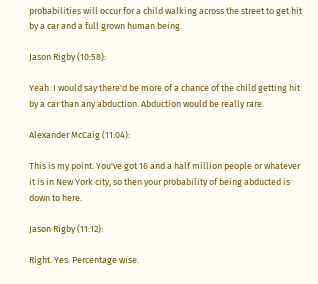probabilities will occur for a child walking across the street to get hit by a car and a full grown human being.

Jason Rigby (10:58):

Yeah. I would say there'd be more of a chance of the child getting hit by a car than any abduction. Abduction would be really rare.

Alexander McCaig (11:04):

This is my point. You've got 16 and a half million people or whatever it is in New York city, so then your probability of being abducted is down to here.

Jason Rigby (11:12):

Right. Yes. Percentage wise.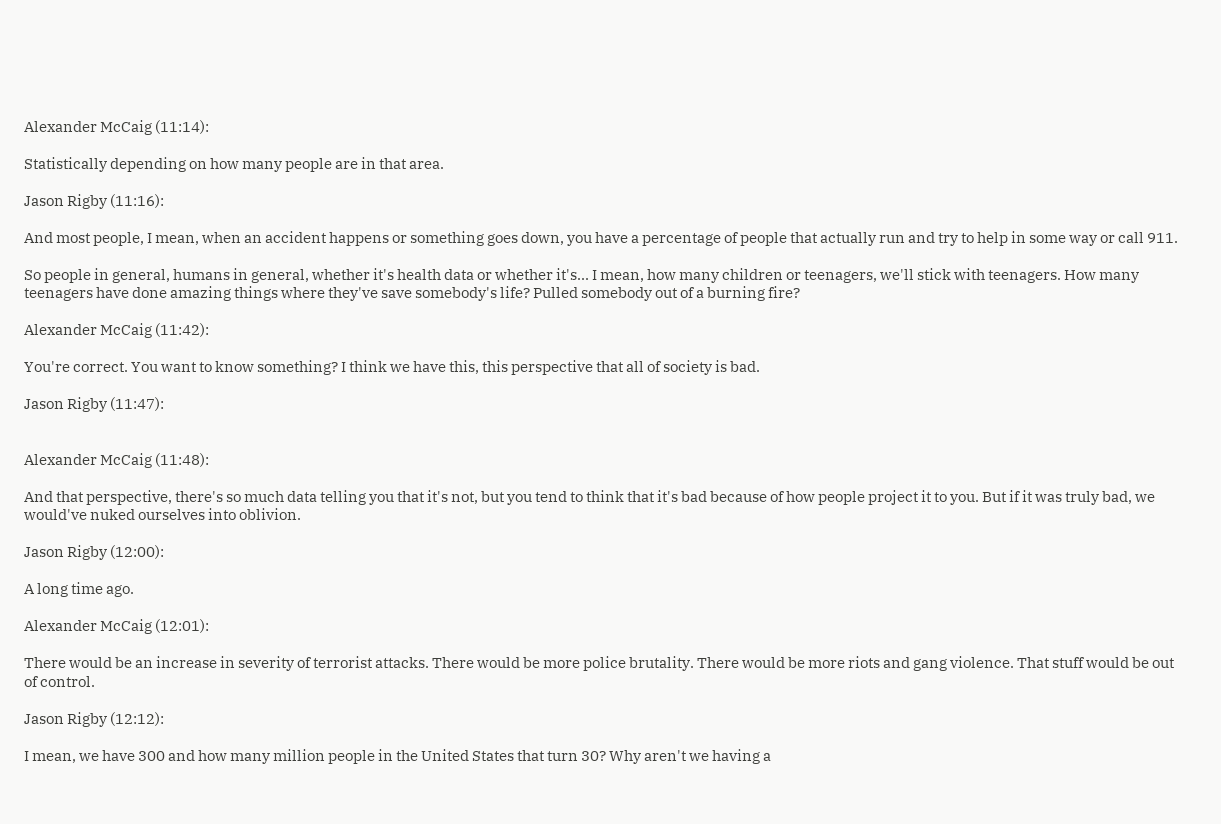Alexander McCaig (11:14):

Statistically depending on how many people are in that area.

Jason Rigby (11:16):

And most people, I mean, when an accident happens or something goes down, you have a percentage of people that actually run and try to help in some way or call 911.

So people in general, humans in general, whether it's health data or whether it's... I mean, how many children or teenagers, we'll stick with teenagers. How many teenagers have done amazing things where they've save somebody's life? Pulled somebody out of a burning fire?

Alexander McCaig (11:42):

You're correct. You want to know something? I think we have this, this perspective that all of society is bad.

Jason Rigby (11:47):


Alexander McCaig (11:48):

And that perspective, there's so much data telling you that it's not, but you tend to think that it's bad because of how people project it to you. But if it was truly bad, we would've nuked ourselves into oblivion.

Jason Rigby (12:00):

A long time ago.

Alexander McCaig (12:01):

There would be an increase in severity of terrorist attacks. There would be more police brutality. There would be more riots and gang violence. That stuff would be out of control.

Jason Rigby (12:12):

I mean, we have 300 and how many million people in the United States that turn 30? Why aren't we having a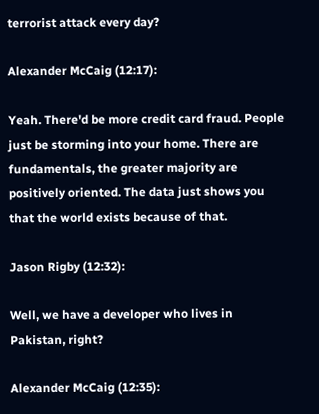terrorist attack every day?

Alexander McCaig (12:17):

Yeah. There'd be more credit card fraud. People just be storming into your home. There are fundamentals, the greater majority are positively oriented. The data just shows you that the world exists because of that.

Jason Rigby (12:32):

Well, we have a developer who lives in Pakistan, right?

Alexander McCaig (12:35):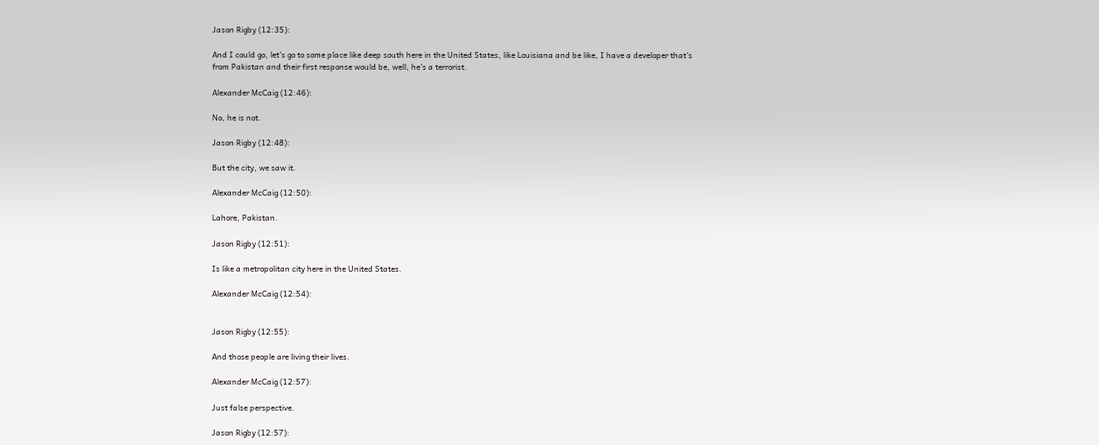Jason Rigby (12:35):

And I could go, let's go to some place like deep south here in the United States, like Louisiana and be like, I have a developer that's from Pakistan and their first response would be, well, he's a terrorist.

Alexander McCaig (12:46):

No, he is not.

Jason Rigby (12:48):

But the city, we saw it.

Alexander McCaig (12:50):

Lahore, Pakistan.

Jason Rigby (12:51):

Is like a metropolitan city here in the United States.

Alexander McCaig (12:54):


Jason Rigby (12:55):

And those people are living their lives.

Alexander McCaig (12:57):

Just false perspective.

Jason Rigby (12:57):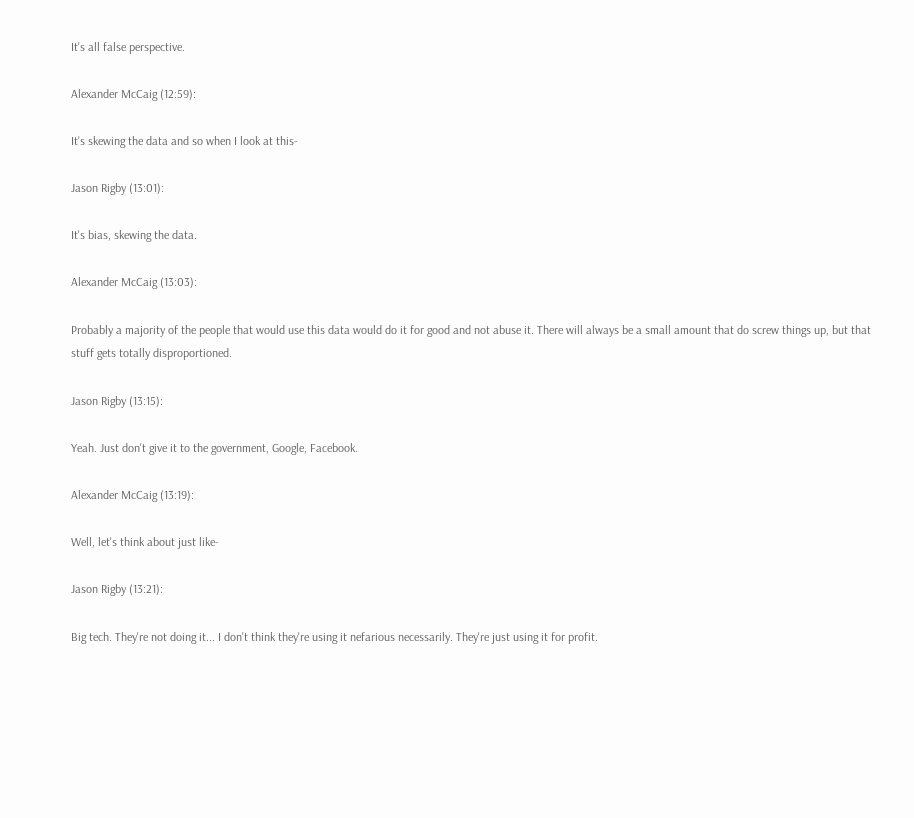It's all false perspective.

Alexander McCaig (12:59):

It's skewing the data and so when I look at this-

Jason Rigby (13:01):

It's bias, skewing the data.

Alexander McCaig (13:03):

Probably a majority of the people that would use this data would do it for good and not abuse it. There will always be a small amount that do screw things up, but that stuff gets totally disproportioned.

Jason Rigby (13:15):

Yeah. Just don't give it to the government, Google, Facebook.

Alexander McCaig (13:19):

Well, let's think about just like-

Jason Rigby (13:21):

Big tech. They're not doing it... I don't think they're using it nefarious necessarily. They're just using it for profit.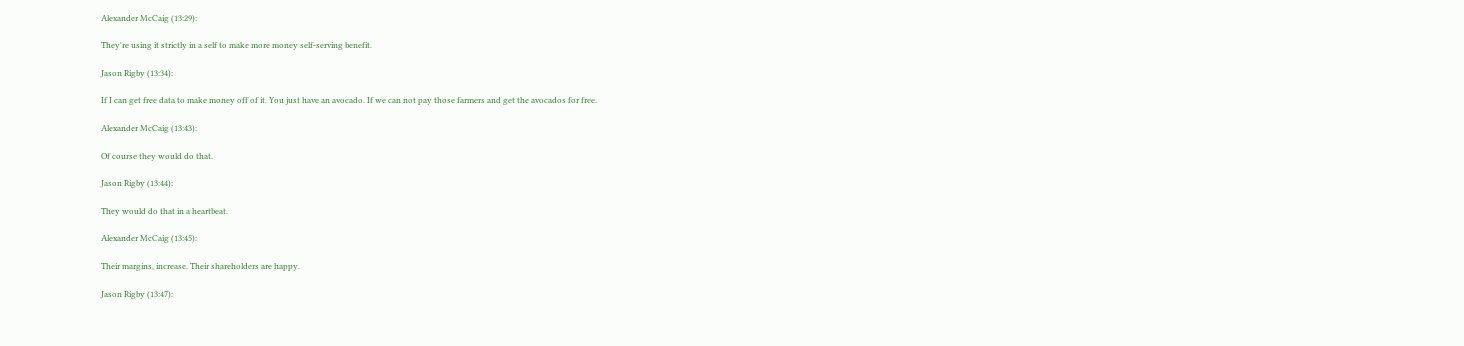Alexander McCaig (13:29):

They're using it strictly in a self to make more money self-serving benefit.

Jason Rigby (13:34):

If I can get free data to make money off of it. You just have an avocado. If we can not pay those farmers and get the avocados for free.

Alexander McCaig (13:43):

Of course they would do that.

Jason Rigby (13:44):

They would do that in a heartbeat.

Alexander McCaig (13:45):

Their margins, increase. Their shareholders are happy.

Jason Rigby (13:47):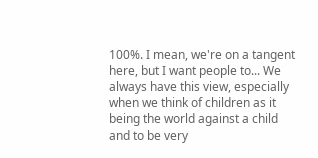100%. I mean, we're on a tangent here, but I want people to... We always have this view, especially when we think of children as it being the world against a child and to be very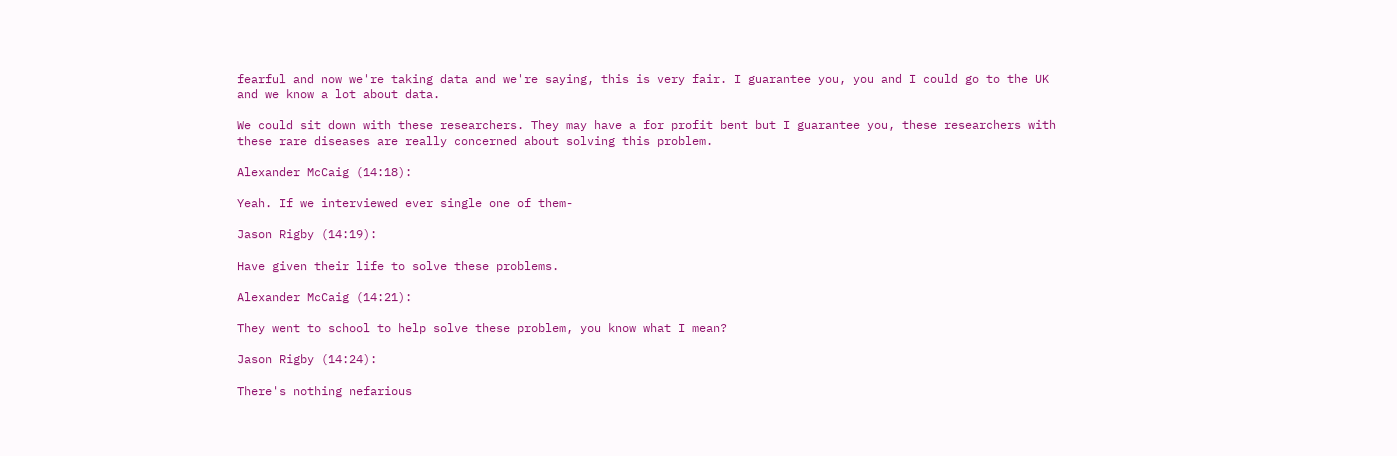fearful and now we're taking data and we're saying, this is very fair. I guarantee you, you and I could go to the UK and we know a lot about data.

We could sit down with these researchers. They may have a for profit bent but I guarantee you, these researchers with these rare diseases are really concerned about solving this problem.

Alexander McCaig (14:18):

Yeah. If we interviewed ever single one of them-

Jason Rigby (14:19):

Have given their life to solve these problems.

Alexander McCaig (14:21):

They went to school to help solve these problem, you know what I mean?

Jason Rigby (14:24):

There's nothing nefarious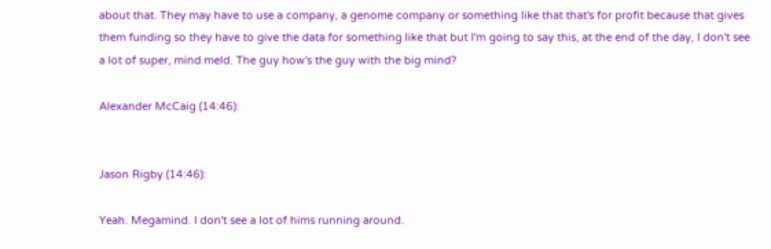about that. They may have to use a company, a genome company or something like that that's for profit because that gives them funding so they have to give the data for something like that but I'm going to say this, at the end of the day, I don't see a lot of super, mind meld. The guy how's the guy with the big mind?

Alexander McCaig (14:46):


Jason Rigby (14:46):

Yeah. Megamind. I don't see a lot of hims running around.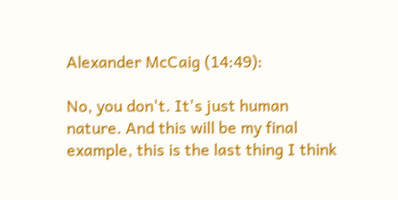Alexander McCaig (14:49):

No, you don't. It's just human nature. And this will be my final example, this is the last thing I think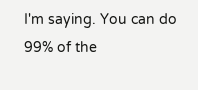I'm saying. You can do 99% of the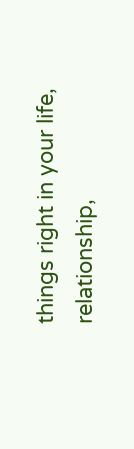things right in your life, relationship,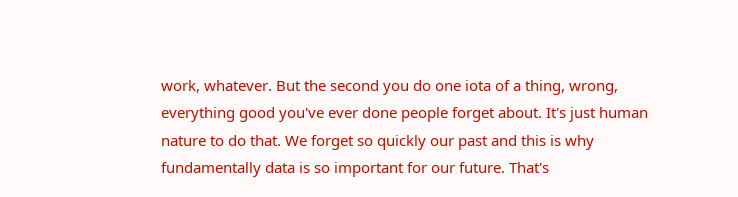work, whatever. But the second you do one iota of a thing, wrong, everything good you've ever done people forget about. It's just human nature to do that. We forget so quickly our past and this is why fundamentally data is so important for our future. That's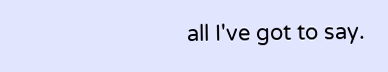all I've got to say.